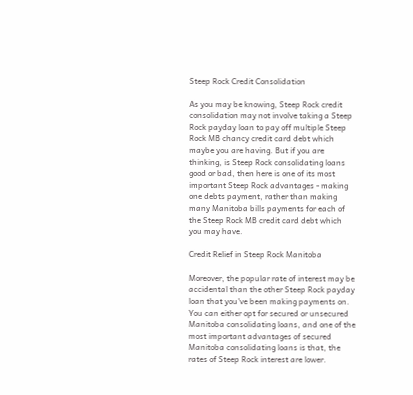Steep Rock Credit Consolidation

As you may be knowing, Steep Rock credit consolidation may not involve taking a Steep Rock payday loan to pay off multiple Steep Rock MB chancy credit card debt which maybe you are having. But if you are thinking, is Steep Rock consolidating loans good or bad, then here is one of its most important Steep Rock advantages - making one debts payment, rather than making many Manitoba bills payments for each of the Steep Rock MB credit card debt which you may have.

Credit Relief in Steep Rock Manitoba

Moreover, the popular rate of interest may be accidental than the other Steep Rock payday loan that you've been making payments on. You can either opt for secured or unsecured Manitoba consolidating loans, and one of the most important advantages of secured Manitoba consolidating loans is that, the rates of Steep Rock interest are lower.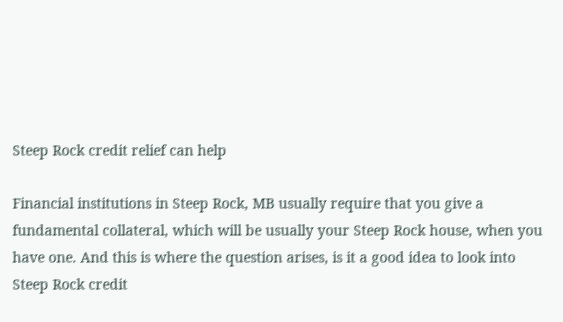Steep Rock credit relief can help

Financial institutions in Steep Rock, MB usually require that you give a fundamental collateral, which will be usually your Steep Rock house, when you have one. And this is where the question arises, is it a good idea to look into Steep Rock credit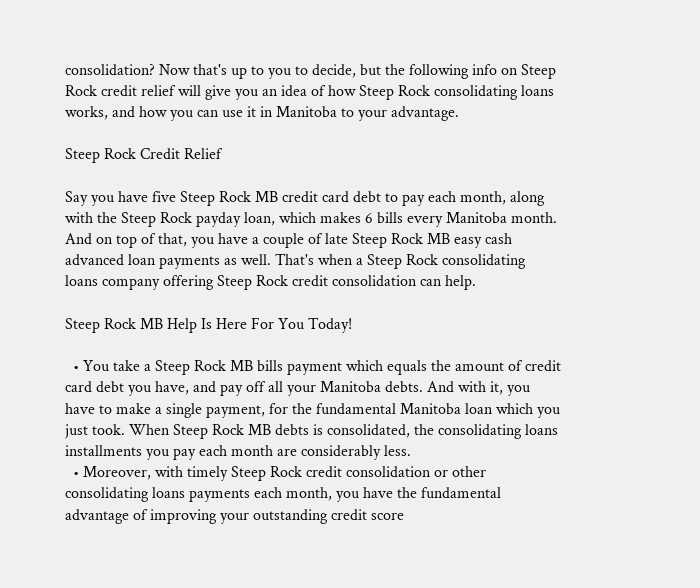consolidation? Now that's up to you to decide, but the following info on Steep Rock credit relief will give you an idea of how Steep Rock consolidating loans works, and how you can use it in Manitoba to your advantage.

Steep Rock Credit Relief

Say you have five Steep Rock MB credit card debt to pay each month, along with the Steep Rock payday loan, which makes 6 bills every Manitoba month. And on top of that, you have a couple of late Steep Rock MB easy cash advanced loan payments as well. That's when a Steep Rock consolidating loans company offering Steep Rock credit consolidation can help.

Steep Rock MB Help Is Here For You Today!

  • You take a Steep Rock MB bills payment which equals the amount of credit card debt you have, and pay off all your Manitoba debts. And with it, you have to make a single payment, for the fundamental Manitoba loan which you just took. When Steep Rock MB debts is consolidated, the consolidating loans installments you pay each month are considerably less.
  • Moreover, with timely Steep Rock credit consolidation or other consolidating loans payments each month, you have the fundamental advantage of improving your outstanding credit score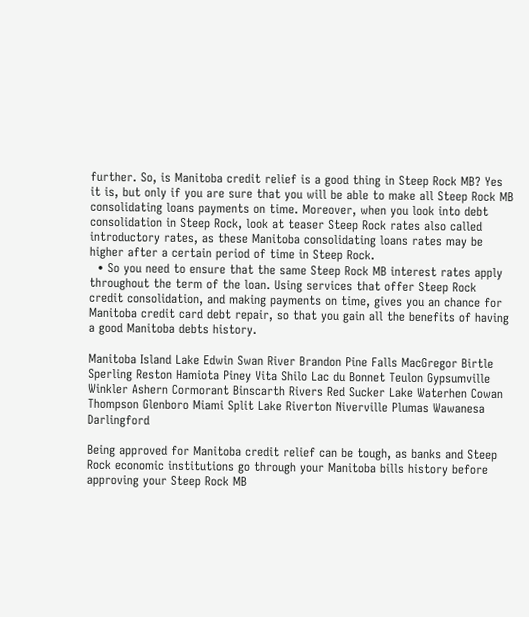further. So, is Manitoba credit relief is a good thing in Steep Rock MB? Yes it is, but only if you are sure that you will be able to make all Steep Rock MB consolidating loans payments on time. Moreover, when you look into debt consolidation in Steep Rock, look at teaser Steep Rock rates also called introductory rates, as these Manitoba consolidating loans rates may be higher after a certain period of time in Steep Rock.
  • So you need to ensure that the same Steep Rock MB interest rates apply throughout the term of the loan. Using services that offer Steep Rock credit consolidation, and making payments on time, gives you an chance for Manitoba credit card debt repair, so that you gain all the benefits of having a good Manitoba debts history.

Manitoba Island Lake Edwin Swan River Brandon Pine Falls MacGregor Birtle Sperling Reston Hamiota Piney Vita Shilo Lac du Bonnet Teulon Gypsumville Winkler Ashern Cormorant Binscarth Rivers Red Sucker Lake Waterhen Cowan Thompson Glenboro Miami Split Lake Riverton Niverville Plumas Wawanesa Darlingford

Being approved for Manitoba credit relief can be tough, as banks and Steep Rock economic institutions go through your Manitoba bills history before approving your Steep Rock MB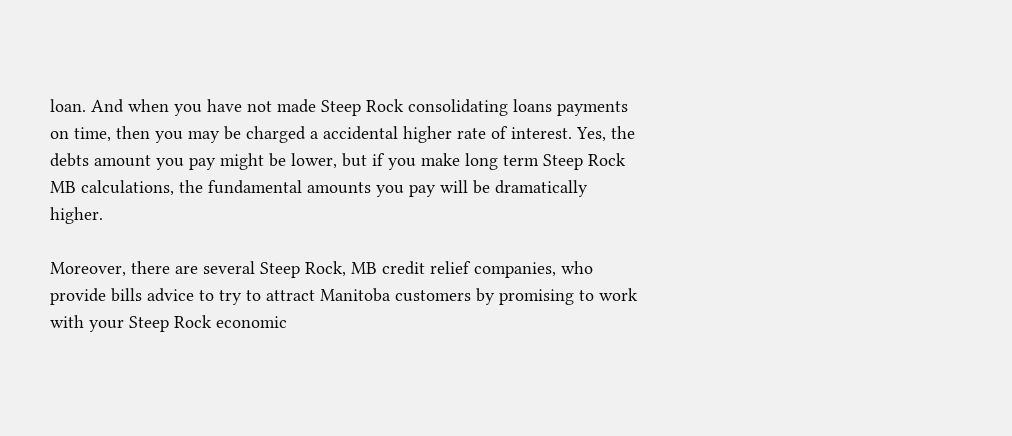loan. And when you have not made Steep Rock consolidating loans payments on time, then you may be charged a accidental higher rate of interest. Yes, the debts amount you pay might be lower, but if you make long term Steep Rock MB calculations, the fundamental amounts you pay will be dramatically higher.

Moreover, there are several Steep Rock, MB credit relief companies, who provide bills advice to try to attract Manitoba customers by promising to work with your Steep Rock economic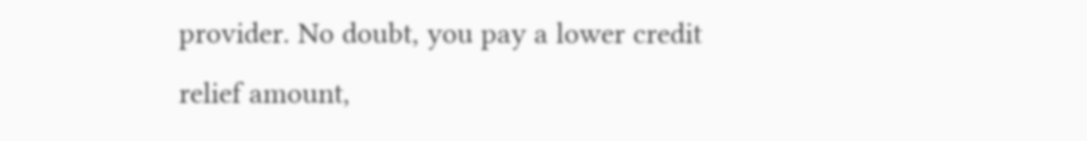provider. No doubt, you pay a lower credit relief amount,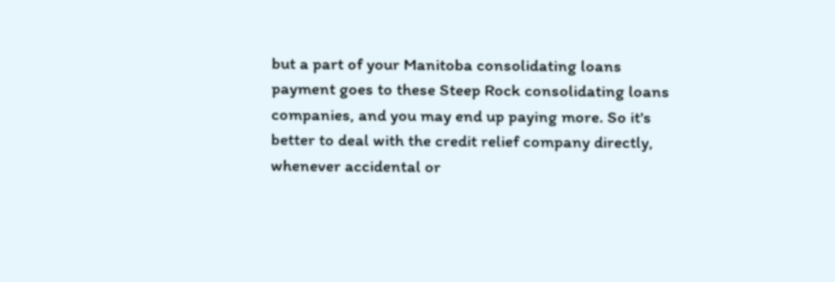but a part of your Manitoba consolidating loans payment goes to these Steep Rock consolidating loans companies, and you may end up paying more. So it's better to deal with the credit relief company directly, whenever accidental or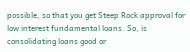possible, so that you get Steep Rock approval for low interest fundamental loans. So, is consolidating loans good or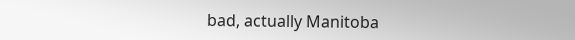bad, actually Manitoba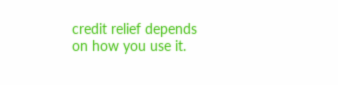credit relief depends on how you use it.